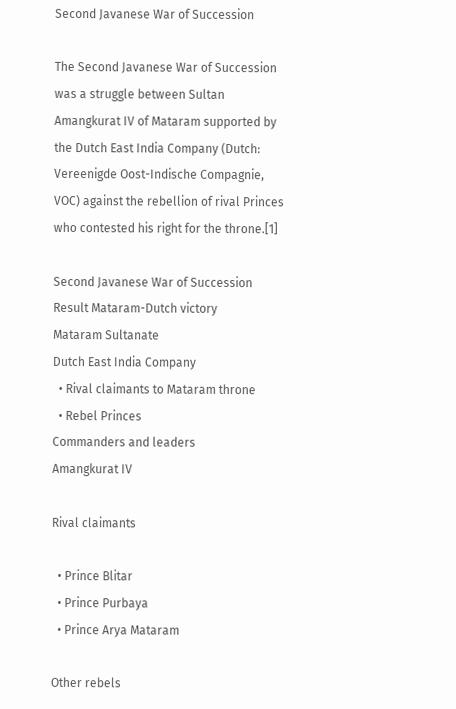Second Javanese War of Succession

The Second Javanese War of Succession was a struggle between Sultan Amangkurat IV of Mataram supported by the Dutch East India Company (Dutch: Vereenigde Oost-Indische Compagnie, VOC) against the rebellion of rival Princes who contested his right for the throne.[1]

Second Javanese War of Succession
Result Mataram-Dutch victory
Mataram Sultanate
Dutch East India Company
  • Rival claimants to Mataram throne
  • Rebel Princes
Commanders and leaders
Amangkurat IV

Rival claimants

  • Prince Blitar
  • Prince Purbaya
  • Prince Arya Mataram

Other rebels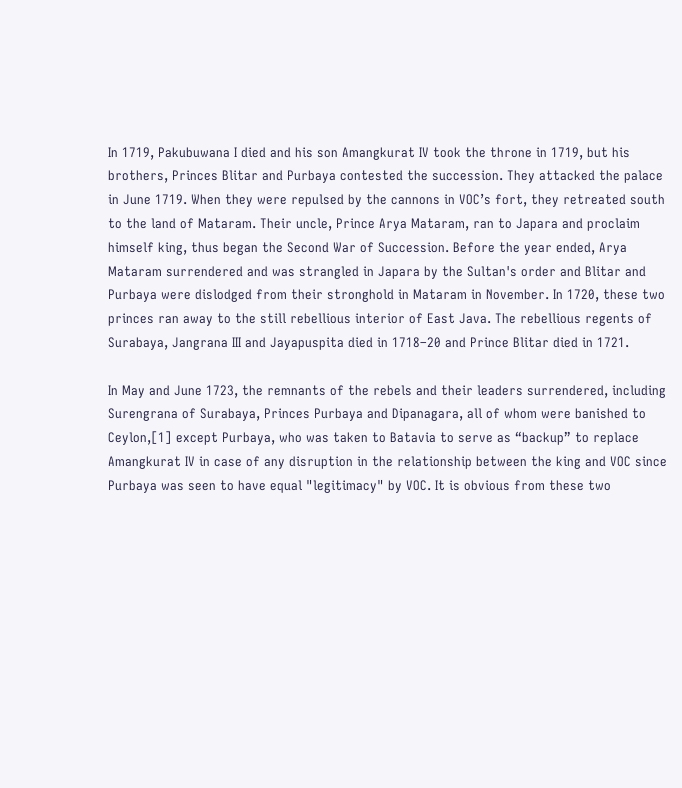In 1719, Pakubuwana I died and his son Amangkurat IV took the throne in 1719, but his brothers, Princes Blitar and Purbaya contested the succession. They attacked the palace in June 1719. When they were repulsed by the cannons in VOC’s fort, they retreated south to the land of Mataram. Their uncle, Prince Arya Mataram, ran to Japara and proclaim himself king, thus began the Second War of Succession. Before the year ended, Arya Mataram surrendered and was strangled in Japara by the Sultan's order and Blitar and Purbaya were dislodged from their stronghold in Mataram in November. In 1720, these two princes ran away to the still rebellious interior of East Java. The rebellious regents of Surabaya, Jangrana III and Jayapuspita died in 1718–20 and Prince Blitar died in 1721.

In May and June 1723, the remnants of the rebels and their leaders surrendered, including Surengrana of Surabaya, Princes Purbaya and Dipanagara, all of whom were banished to Ceylon,[1] except Purbaya, who was taken to Batavia to serve as “backup” to replace Amangkurat IV in case of any disruption in the relationship between the king and VOC since Purbaya was seen to have equal "legitimacy" by VOC. It is obvious from these two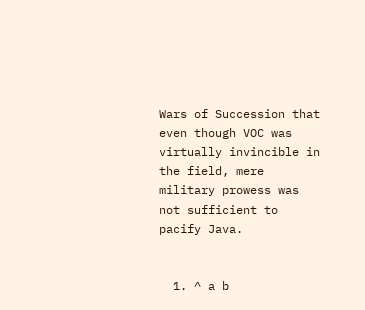Wars of Succession that even though VOC was virtually invincible in the field, mere military prowess was not sufficient to pacify Java.


  1. ^ a b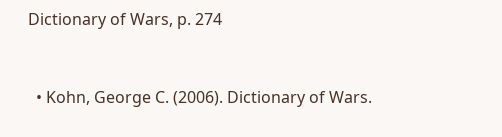Dictionary of Wars, p. 274


  • Kohn, George C. (2006). Dictionary of Wars.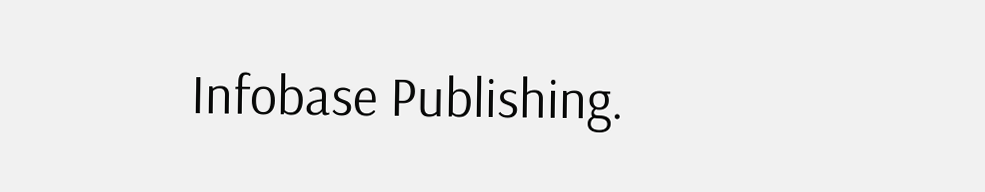Infobase Publishing.